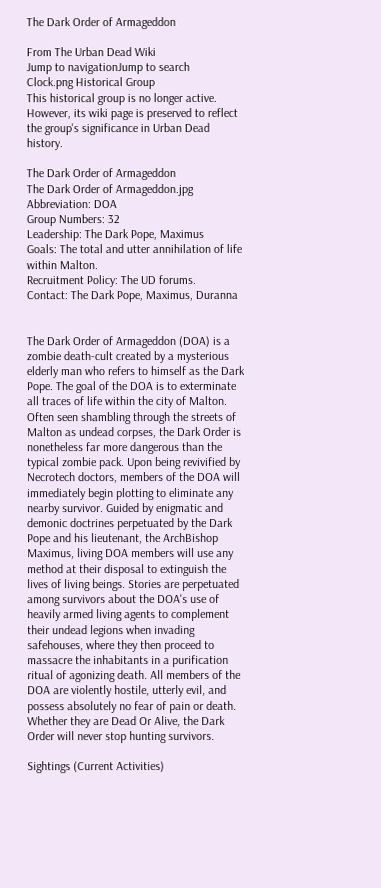The Dark Order of Armageddon

From The Urban Dead Wiki
Jump to navigationJump to search
Clock.png Historical Group
This historical group is no longer active. However, its wiki page is preserved to reflect the group's significance in Urban Dead history.

The Dark Order of Armageddon
The Dark Order of Armageddon.jpg
Abbreviation: DOA
Group Numbers: 32
Leadership: The Dark Pope, Maximus
Goals: The total and utter annihilation of life within Malton.
Recruitment Policy: The UD forums.
Contact: The Dark Pope, Maximus, Duranna


The Dark Order of Armageddon (DOA) is a zombie death-cult created by a mysterious elderly man who refers to himself as the Dark Pope. The goal of the DOA is to exterminate all traces of life within the city of Malton. Often seen shambling through the streets of Malton as undead corpses, the Dark Order is nonetheless far more dangerous than the typical zombie pack. Upon being revivified by Necrotech doctors, members of the DOA will immediately begin plotting to eliminate any nearby survivor. Guided by enigmatic and demonic doctrines perpetuated by the Dark Pope and his lieutenant, the ArchBishop Maximus, living DOA members will use any method at their disposal to extinguish the lives of living beings. Stories are perpetuated among survivors about the DOA's use of heavily armed living agents to complement their undead legions when invading safehouses, where they then proceed to massacre the inhabitants in a purification ritual of agonizing death. All members of the DOA are violently hostile, utterly evil, and possess absolutely no fear of pain or death. Whether they are Dead Or Alive, the Dark Order will never stop hunting survivors.

Sightings (Current Activities)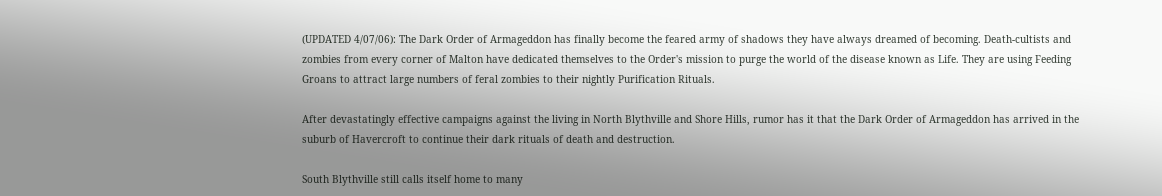(UPDATED 4/07/06): The Dark Order of Armageddon has finally become the feared army of shadows they have always dreamed of becoming. Death-cultists and zombies from every corner of Malton have dedicated themselves to the Order's mission to purge the world of the disease known as Life. They are using Feeding Groans to attract large numbers of feral zombies to their nightly Purification Rituals.

After devastatingly effective campaigns against the living in North Blythville and Shore Hills, rumor has it that the Dark Order of Armageddon has arrived in the suburb of Havercroft to continue their dark rituals of death and destruction.

South Blythville still calls itself home to many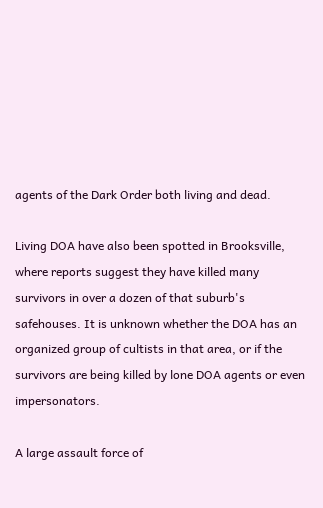agents of the Dark Order both living and dead.

Living DOA have also been spotted in Brooksville, where reports suggest they have killed many survivors in over a dozen of that suburb's safehouses. It is unknown whether the DOA has an organized group of cultists in that area, or if the survivors are being killed by lone DOA agents or even impersonators.

A large assault force of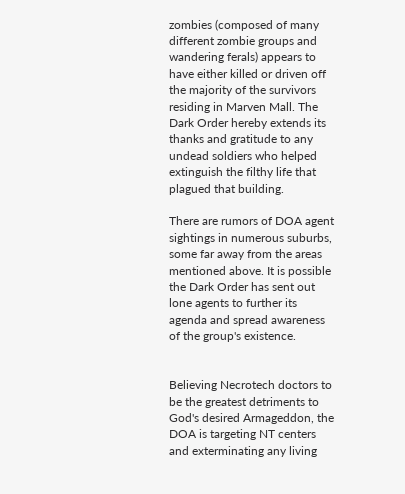zombies (composed of many different zombie groups and wandering ferals) appears to have either killed or driven off the majority of the survivors residing in Marven Mall. The Dark Order hereby extends its thanks and gratitude to any undead soldiers who helped extinguish the filthy life that plagued that building.

There are rumors of DOA agent sightings in numerous suburbs, some far away from the areas mentioned above. It is possible the Dark Order has sent out lone agents to further its agenda and spread awareness of the group's existence.


Believing Necrotech doctors to be the greatest detriments to God's desired Armageddon, the DOA is targeting NT centers and exterminating any living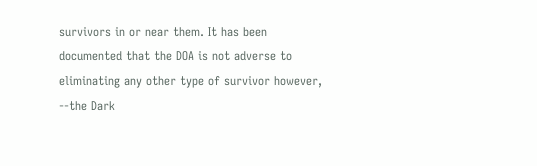survivors in or near them. It has been documented that the DOA is not adverse to eliminating any other type of survivor however, --the Dark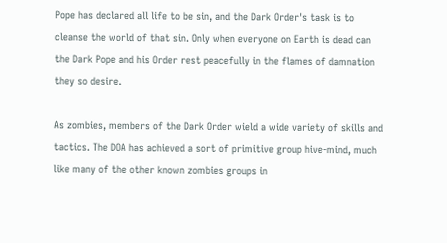Pope has declared all life to be sin, and the Dark Order's task is to cleanse the world of that sin. Only when everyone on Earth is dead can the Dark Pope and his Order rest peacefully in the flames of damnation they so desire.

As zombies, members of the Dark Order wield a wide variety of skills and tactics. The DOA has achieved a sort of primitive group hive-mind, much like many of the other known zombies groups in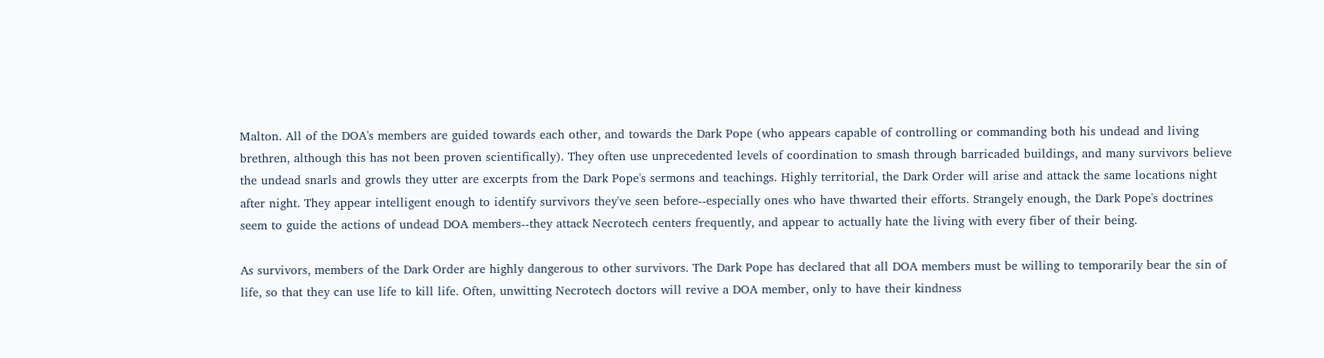Malton. All of the DOA's members are guided towards each other, and towards the Dark Pope (who appears capable of controlling or commanding both his undead and living brethren, although this has not been proven scientifically). They often use unprecedented levels of coordination to smash through barricaded buildings, and many survivors believe the undead snarls and growls they utter are excerpts from the Dark Pope's sermons and teachings. Highly territorial, the Dark Order will arise and attack the same locations night after night. They appear intelligent enough to identify survivors they've seen before--especially ones who have thwarted their efforts. Strangely enough, the Dark Pope's doctrines seem to guide the actions of undead DOA members--they attack Necrotech centers frequently, and appear to actually hate the living with every fiber of their being.

As survivors, members of the Dark Order are highly dangerous to other survivors. The Dark Pope has declared that all DOA members must be willing to temporarily bear the sin of life, so that they can use life to kill life. Often, unwitting Necrotech doctors will revive a DOA member, only to have their kindness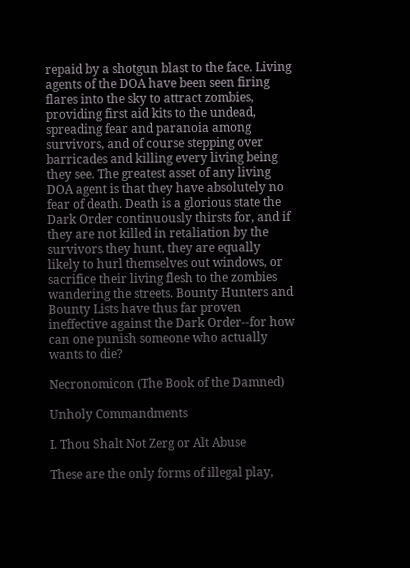repaid by a shotgun blast to the face. Living agents of the DOA have been seen firing flares into the sky to attract zombies, providing first aid kits to the undead, spreading fear and paranoia among survivors, and of course stepping over barricades and killing every living being they see. The greatest asset of any living DOA agent is that they have absolutely no fear of death. Death is a glorious state the Dark Order continuously thirsts for, and if they are not killed in retaliation by the survivors they hunt, they are equally likely to hurl themselves out windows, or sacrifice their living flesh to the zombies wandering the streets. Bounty Hunters and Bounty Lists have thus far proven ineffective against the Dark Order--for how can one punish someone who actually wants to die?

Necronomicon (The Book of the Damned)

Unholy Commandments

I. Thou Shalt Not Zerg or Alt Abuse

These are the only forms of illegal play,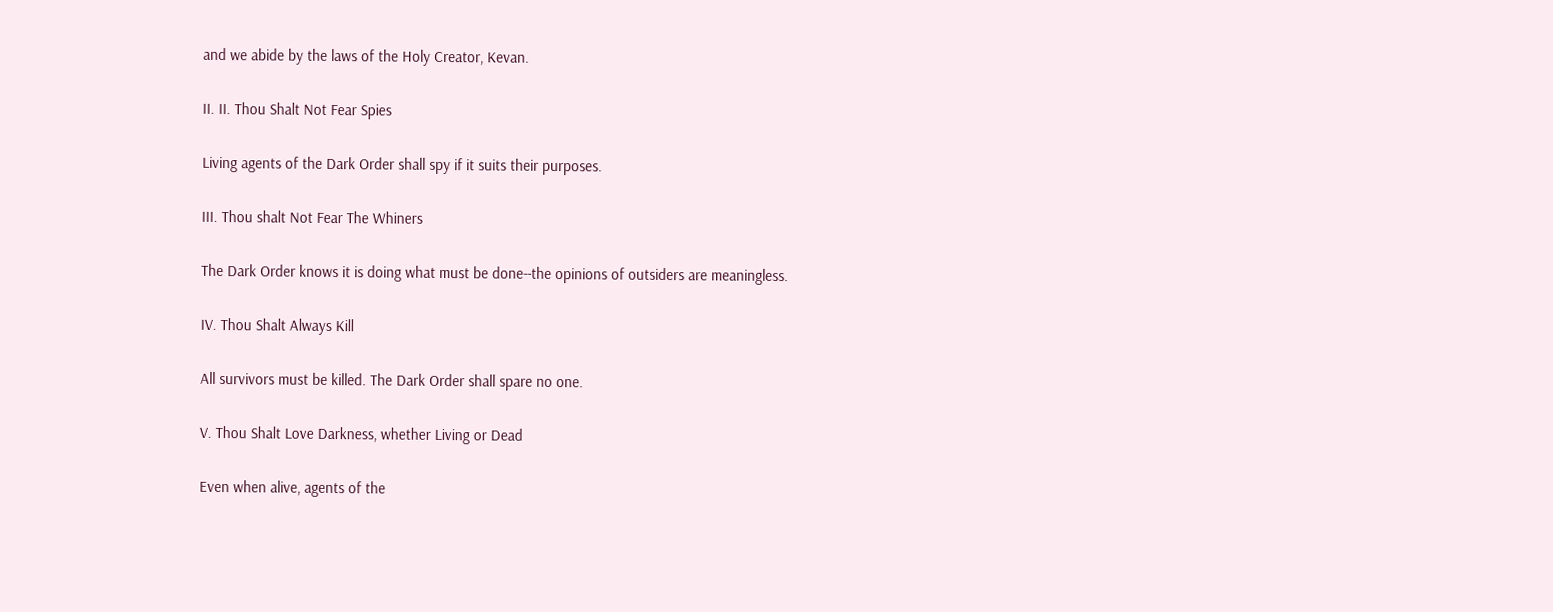and we abide by the laws of the Holy Creator, Kevan.

II. II. Thou Shalt Not Fear Spies

Living agents of the Dark Order shall spy if it suits their purposes.

III. Thou shalt Not Fear The Whiners

The Dark Order knows it is doing what must be done--the opinions of outsiders are meaningless.

IV. Thou Shalt Always Kill

All survivors must be killed. The Dark Order shall spare no one.

V. Thou Shalt Love Darkness, whether Living or Dead

Even when alive, agents of the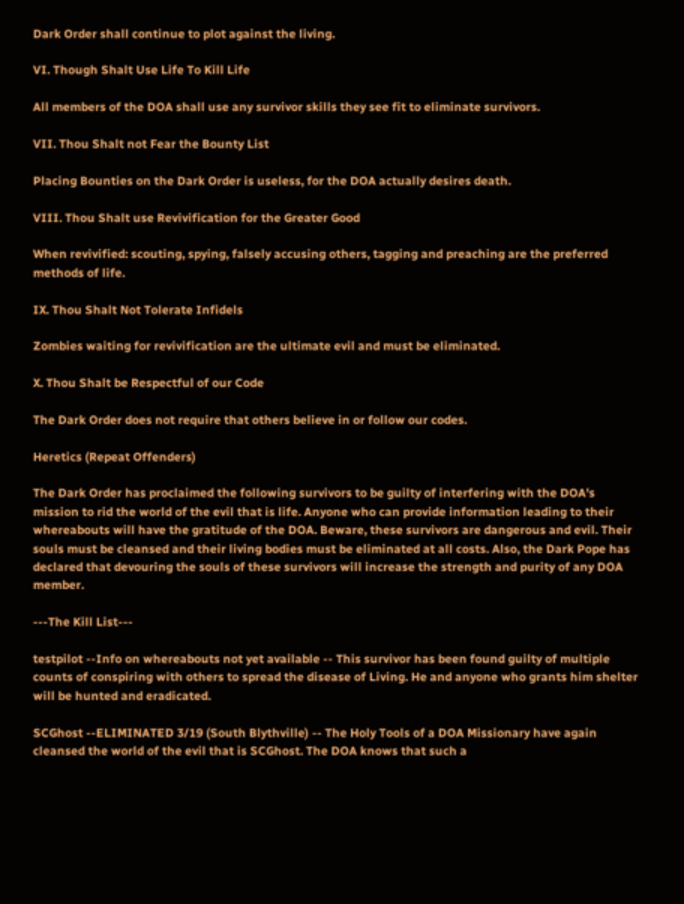Dark Order shall continue to plot against the living.

VI. Though Shalt Use Life To Kill Life

All members of the DOA shall use any survivor skills they see fit to eliminate survivors.

VII. Thou Shalt not Fear the Bounty List

Placing Bounties on the Dark Order is useless, for the DOA actually desires death.

VIII. Thou Shalt use Revivification for the Greater Good

When revivified: scouting, spying, falsely accusing others, tagging and preaching are the preferred methods of life.

IX. Thou Shalt Not Tolerate Infidels

Zombies waiting for revivification are the ultimate evil and must be eliminated.

X. Thou Shalt be Respectful of our Code

The Dark Order does not require that others believe in or follow our codes.

Heretics (Repeat Offenders)

The Dark Order has proclaimed the following survivors to be guilty of interfering with the DOA's mission to rid the world of the evil that is life. Anyone who can provide information leading to their whereabouts will have the gratitude of the DOA. Beware, these survivors are dangerous and evil. Their souls must be cleansed and their living bodies must be eliminated at all costs. Also, the Dark Pope has declared that devouring the souls of these survivors will increase the strength and purity of any DOA member.

---The Kill List---

testpilot --Info on whereabouts not yet available -- This survivor has been found guilty of multiple counts of conspiring with others to spread the disease of Living. He and anyone who grants him shelter will be hunted and eradicated.

SCGhost --ELIMINATED 3/19 (South Blythville) -- The Holy Tools of a DOA Missionary have again cleansed the world of the evil that is SCGhost. The DOA knows that such a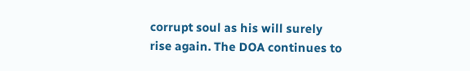corrupt soul as his will surely rise again. The DOA continues to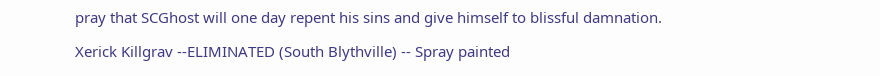pray that SCGhost will one day repent his sins and give himself to blissful damnation.

Xerick Killgrav --ELIMINATED (South Blythville) -- Spray painted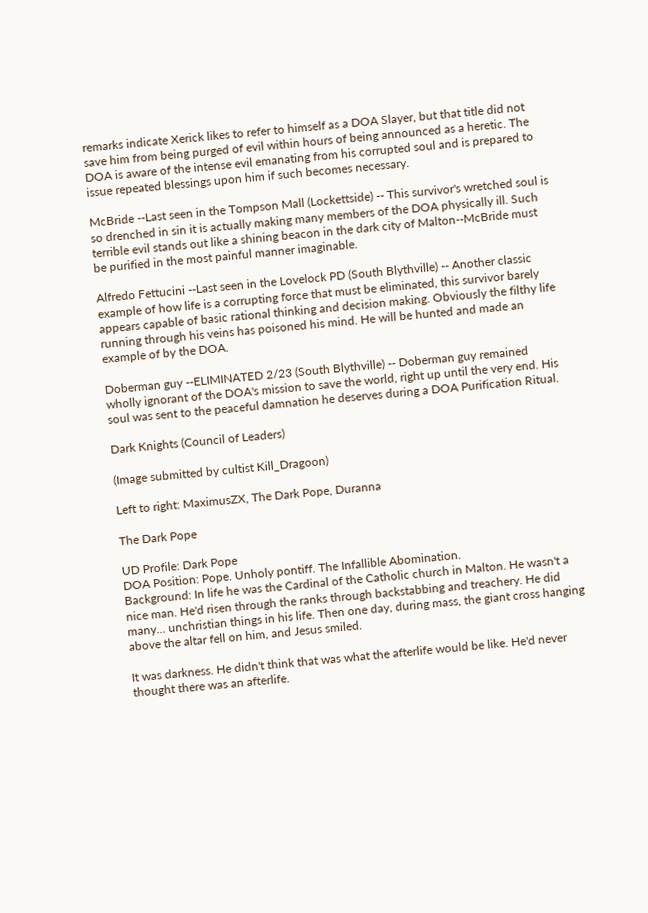remarks indicate Xerick likes to refer to himself as a DOA Slayer, but that title did not save him from being purged of evil within hours of being announced as a heretic. The DOA is aware of the intense evil emanating from his corrupted soul and is prepared to issue repeated blessings upon him if such becomes necessary.

McBride --Last seen in the Tompson Mall (Lockettside) -- This survivor's wretched soul is so drenched in sin it is actually making many members of the DOA physically ill. Such terrible evil stands out like a shining beacon in the dark city of Malton--McBride must be purified in the most painful manner imaginable.

Alfredo Fettucini --Last seen in the Lovelock PD (South Blythville) -- Another classic example of how life is a corrupting force that must be eliminated, this survivor barely appears capable of basic rational thinking and decision making. Obviously the filthy life running through his veins has poisoned his mind. He will be hunted and made an example of by the DOA.

Doberman guy --ELIMINATED 2/23 (South Blythville) -- Doberman guy remained wholly ignorant of the DOA's mission to save the world, right up until the very end. His soul was sent to the peaceful damnation he deserves during a DOA Purification Ritual.

Dark Knights (Council of Leaders)

(Image submitted by cultist Kill_Dragoon)

Left to right: MaximusZX, The Dark Pope, Duranna

The Dark Pope

UD Profile: Dark Pope
DOA Position: Pope. Unholy pontiff. The Infallible Abomination.
Background: In life he was the Cardinal of the Catholic church in Malton. He wasn't a nice man. He'd risen through the ranks through backstabbing and treachery. He did many... unchristian things in his life. Then one day, during mass, the giant cross hanging above the altar fell on him, and Jesus smiled.

It was darkness. He didn't think that was what the afterlife would be like. He'd never thought there was an afterlife.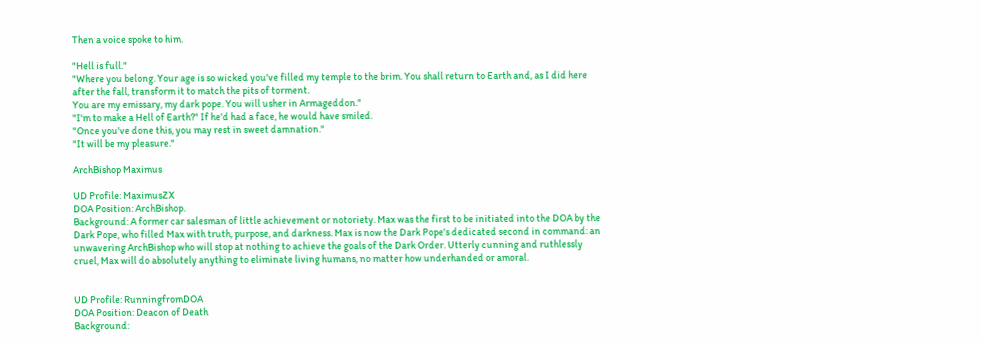Then a voice spoke to him.

"Hell is full."
"Where you belong. Your age is so wicked you've filled my temple to the brim. You shall return to Earth and, as I did here after the fall, transform it to match the pits of torment.
You are my emissary, my dark pope. You will usher in Armageddon."
"I'm to make a Hell of Earth?" If he'd had a face, he would have smiled.
"Once you've done this, you may rest in sweet damnation."
"It will be my pleasure."

ArchBishop Maximus

UD Profile: MaximusZX
DOA Position: ArchBishop.
Background: A former car salesman of little achievement or notoriety. Max was the first to be initiated into the DOA by the Dark Pope, who filled Max with truth, purpose, and darkness. Max is now the Dark Pope's dedicated second in command: an unwavering ArchBishop who will stop at nothing to achieve the goals of the Dark Order. Utterly cunning and ruthlessly cruel, Max will do absolutely anything to eliminate living humans, no matter how underhanded or amoral.


UD Profile: RunningfromDOA
DOA Position: Deacon of Death
Background: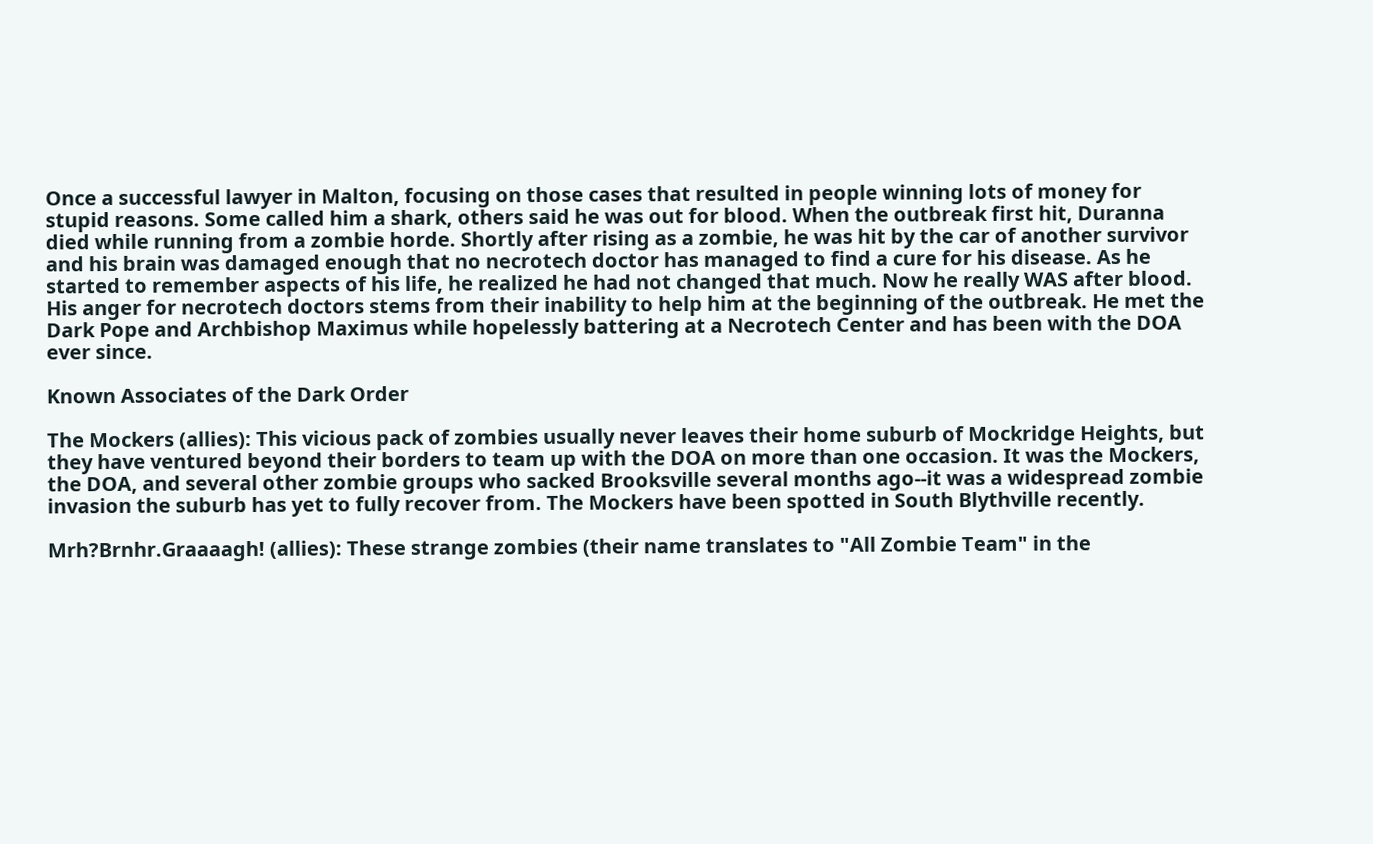Once a successful lawyer in Malton, focusing on those cases that resulted in people winning lots of money for stupid reasons. Some called him a shark, others said he was out for blood. When the outbreak first hit, Duranna died while running from a zombie horde. Shortly after rising as a zombie, he was hit by the car of another survivor and his brain was damaged enough that no necrotech doctor has managed to find a cure for his disease. As he started to remember aspects of his life, he realized he had not changed that much. Now he really WAS after blood. His anger for necrotech doctors stems from their inability to help him at the beginning of the outbreak. He met the Dark Pope and Archbishop Maximus while hopelessly battering at a Necrotech Center and has been with the DOA ever since.

Known Associates of the Dark Order

The Mockers (allies): This vicious pack of zombies usually never leaves their home suburb of Mockridge Heights, but they have ventured beyond their borders to team up with the DOA on more than one occasion. It was the Mockers, the DOA, and several other zombie groups who sacked Brooksville several months ago--it was a widespread zombie invasion the suburb has yet to fully recover from. The Mockers have been spotted in South Blythville recently.

Mrh?Brnhr.Graaaagh! (allies): These strange zombies (their name translates to "All Zombie Team" in the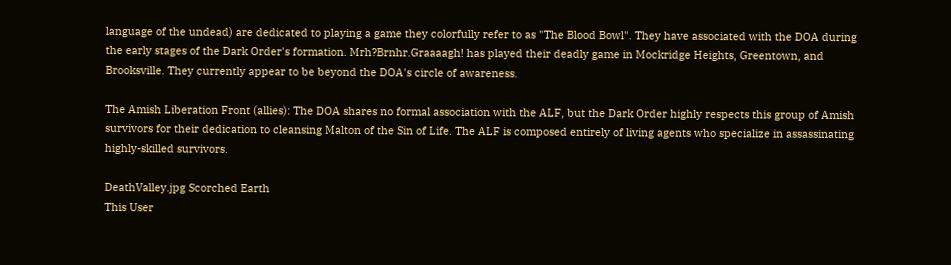language of the undead) are dedicated to playing a game they colorfully refer to as "The Blood Bowl". They have associated with the DOA during the early stages of the Dark Order's formation. Mrh?Brnhr.Graaaagh! has played their deadly game in Mockridge Heights, Greentown, and Brooksville. They currently appear to be beyond the DOA's circle of awareness.

The Amish Liberation Front (allies): The DOA shares no formal association with the ALF, but the Dark Order highly respects this group of Amish survivors for their dedication to cleansing Malton of the Sin of Life. The ALF is composed entirely of living agents who specialize in assassinating highly-skilled survivors.

DeathValley.jpg Scorched Earth
This User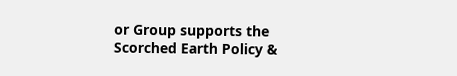or Group supports the Scorched Earth Policy &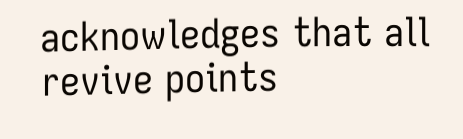acknowledges that all revive points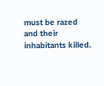must be razed and their inhabitants killed.